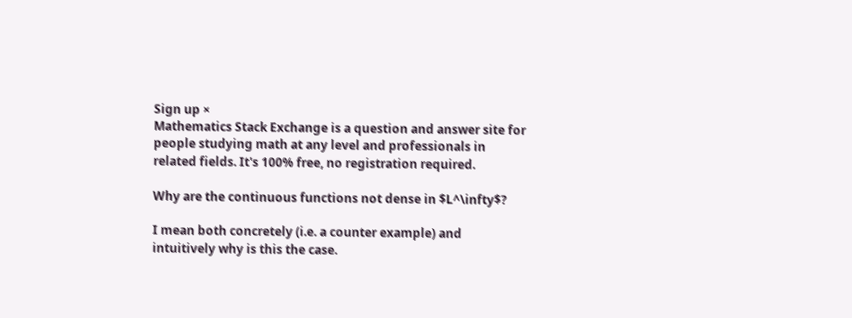Sign up ×
Mathematics Stack Exchange is a question and answer site for people studying math at any level and professionals in related fields. It's 100% free, no registration required.

Why are the continuous functions not dense in $L^\infty$?

I mean both concretely (i.e. a counter example) and intuitively why is this the case.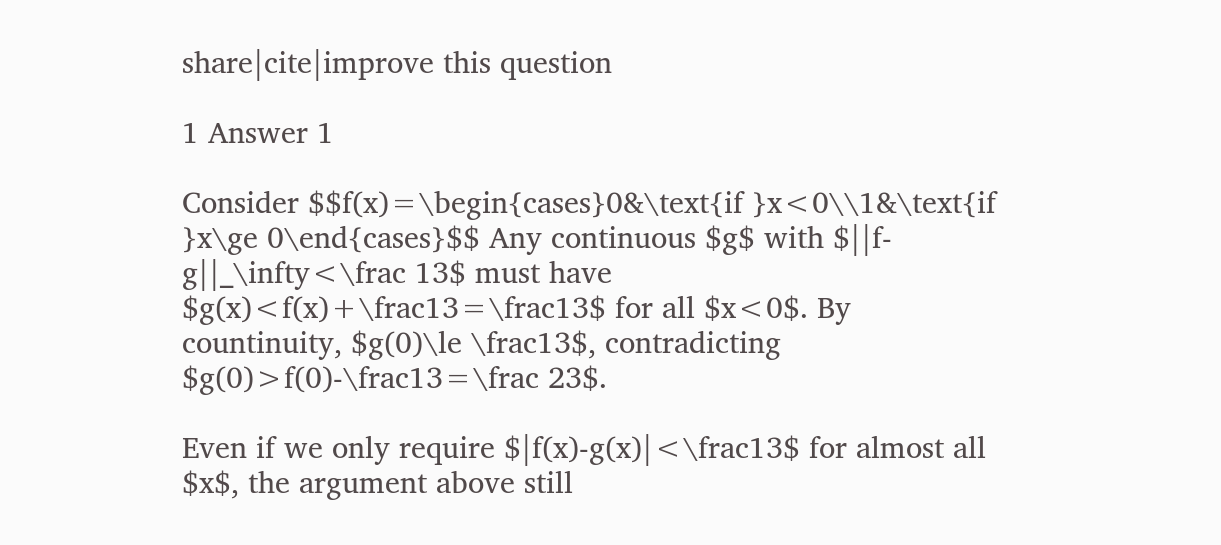share|cite|improve this question

1 Answer 1

Consider $$f(x)=\begin{cases}0&\text{if }x<0\\1&\text{if }x\ge 0\end{cases}$$ Any continuous $g$ with $||f-g||_\infty<\frac 13$ must have $g(x)<f(x)+\frac13=\frac13$ for all $x<0$. By countinuity, $g(0)\le \frac13$, contradicting $g(0)>f(0)-\frac13=\frac 23$.

Even if we only require $|f(x)-g(x)|<\frac13$ for almost all $x$, the argument above still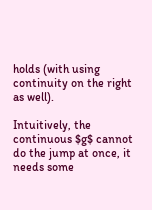holds (with using continuity on the right as well).

Intuitively, the continuous $g$ cannot do the jump at once, it needs some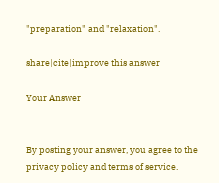"preparation" and "relaxation".

share|cite|improve this answer

Your Answer


By posting your answer, you agree to the privacy policy and terms of service.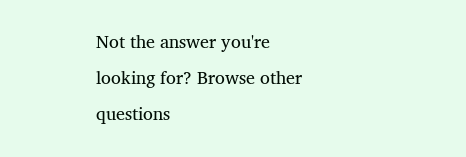Not the answer you're looking for? Browse other questions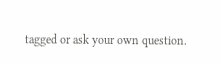tagged or ask your own question.